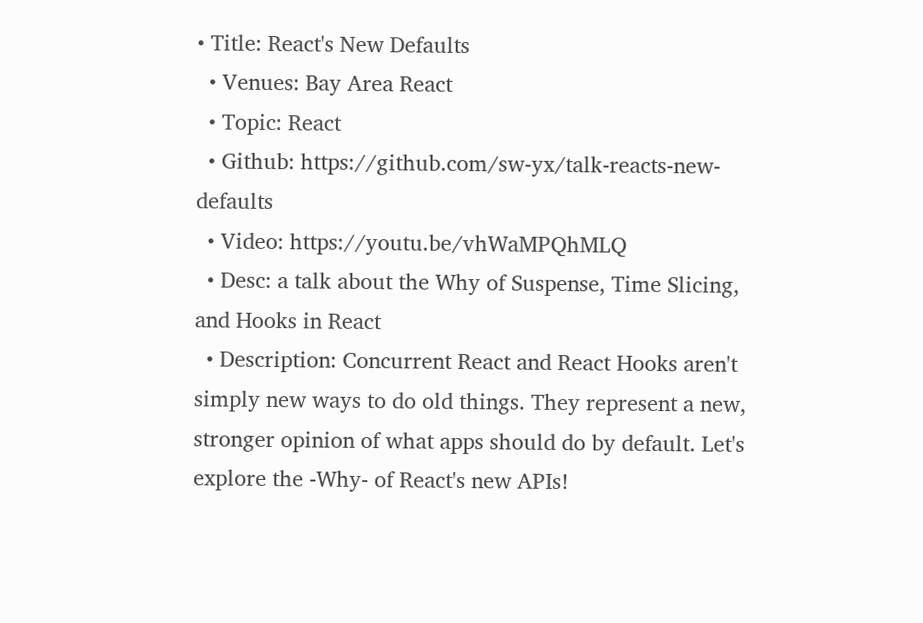• Title: React's New Defaults
  • Venues: Bay Area React
  • Topic: React
  • Github: https://github.com/sw-yx/talk-reacts-new-defaults
  • Video: https://youtu.be/vhWaMPQhMLQ
  • Desc: a talk about the Why of Suspense, Time Slicing, and Hooks in React
  • Description: Concurrent React and React Hooks aren't simply new ways to do old things. They represent a new, stronger opinion of what apps should do by default. Let's explore the -Why- of React's new APIs!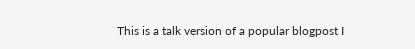This is a talk version of a popular blogpost I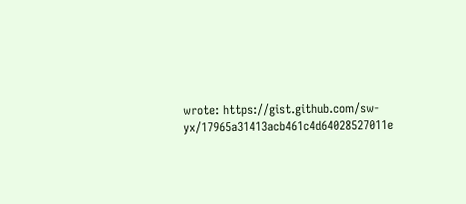wrote: https://gist.github.com/sw-yx/17965a31413acb461c4d64028527011e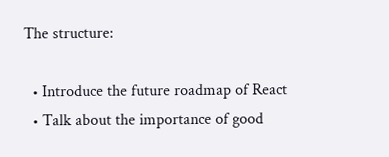The structure:

  • Introduce the future roadmap of React
  • Talk about the importance of good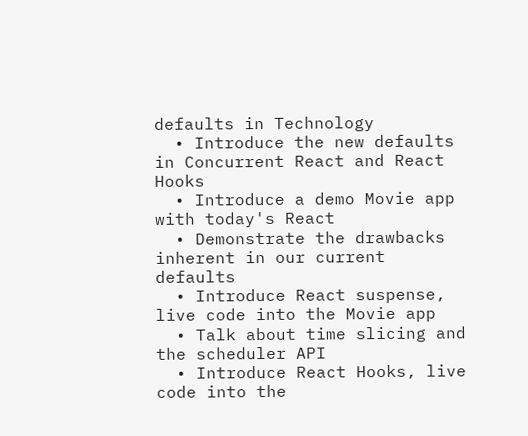defaults in Technology
  • Introduce the new defaults in Concurrent React and React Hooks
  • Introduce a demo Movie app with today's React
  • Demonstrate the drawbacks inherent in our current defaults
  • Introduce React suspense, live code into the Movie app
  • Talk about time slicing and the scheduler API
  • Introduce React Hooks, live code into the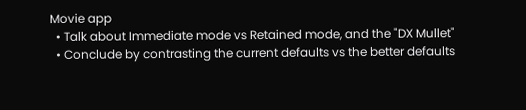Movie app
  • Talk about Immediate mode vs Retained mode, and the "DX Mullet"
  • Conclude by contrasting the current defaults vs the better defaults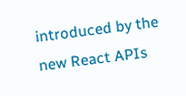introduced by the new React APIs